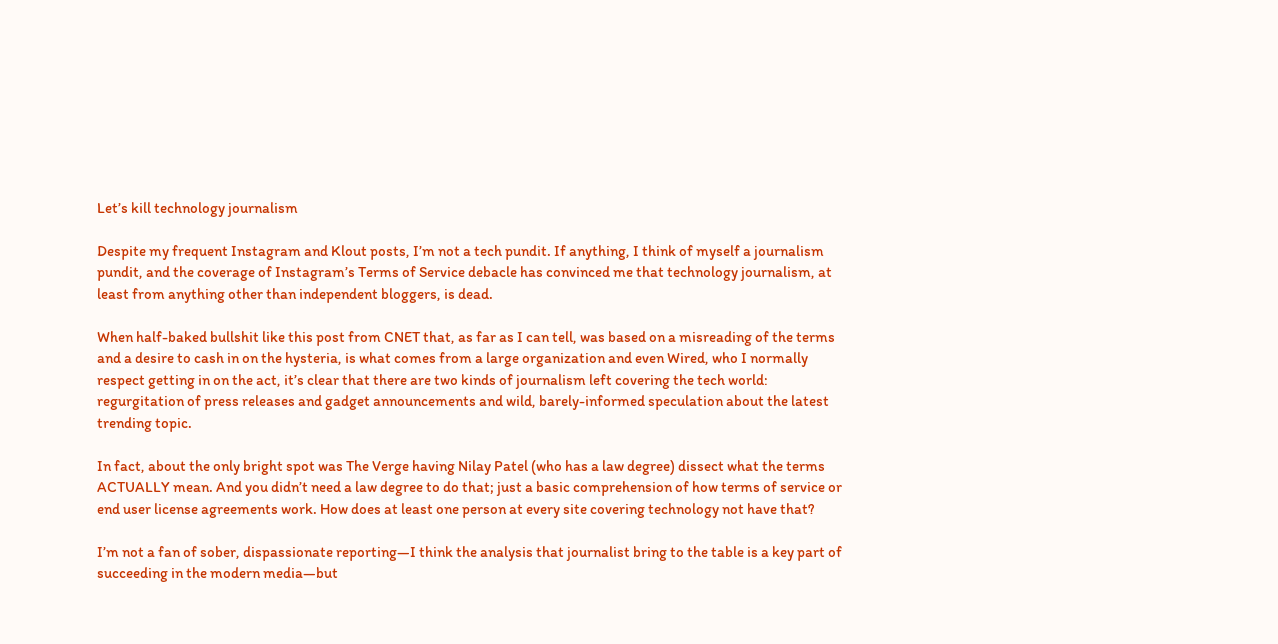Let’s kill technology journalism

Despite my frequent Instagram and Klout posts, I’m not a tech pundit. If anything, I think of myself a journalism pundit, and the coverage of Instagram’s Terms of Service debacle has convinced me that technology journalism, at least from anything other than independent bloggers, is dead.

When half-baked bullshit like this post from CNET that, as far as I can tell, was based on a misreading of the terms and a desire to cash in on the hysteria, is what comes from a large organization and even Wired, who I normally respect getting in on the act, it’s clear that there are two kinds of journalism left covering the tech world: regurgitation of press releases and gadget announcements and wild, barely-informed speculation about the latest trending topic.

In fact, about the only bright spot was The Verge having Nilay Patel (who has a law degree) dissect what the terms ACTUALLY mean. And you didn’t need a law degree to do that; just a basic comprehension of how terms of service or end user license agreements work. How does at least one person at every site covering technology not have that?

I’m not a fan of sober, dispassionate reporting—I think the analysis that journalist bring to the table is a key part of succeeding in the modern media—but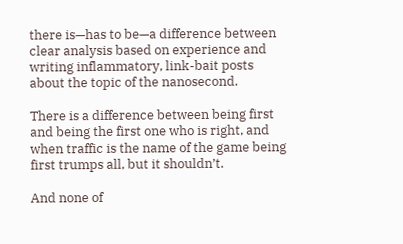there is—has to be—a difference between clear analysis based on experience and writing inflammatory, link-bait posts about the topic of the nanosecond.

There is a difference between being first and being the first one who is right, and when traffic is the name of the game being first trumps all, but it shouldn’t.

And none of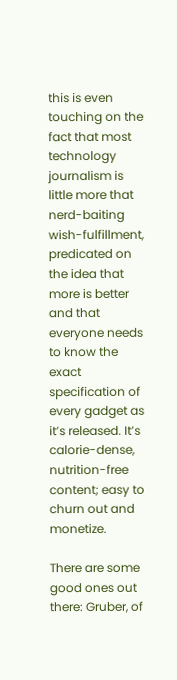this is even touching on the fact that most technology journalism is little more that nerd-baiting wish-fulfillment, predicated on the idea that more is better and that everyone needs to know the exact specification of every gadget as it’s released. It’s calorie-dense, nutrition-free content; easy to churn out and monetize.

There are some good ones out there: Gruber, of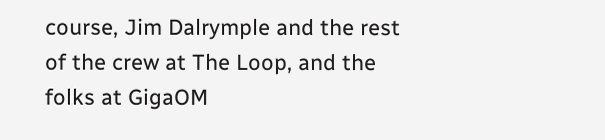course, Jim Dalrymple and the rest of the crew at The Loop, and the folks at GigaOM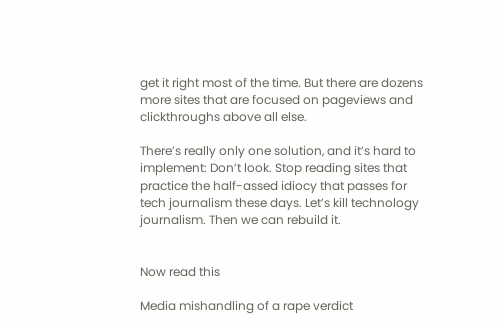get it right most of the time. But there are dozens more sites that are focused on pageviews and clickthroughs above all else.

There’s really only one solution, and it’s hard to implement: Don’t look. Stop reading sites that practice the half-assed idiocy that passes for tech journalism these days. Let’s kill technology journalism. Then we can rebuild it.


Now read this

Media mishandling of a rape verdict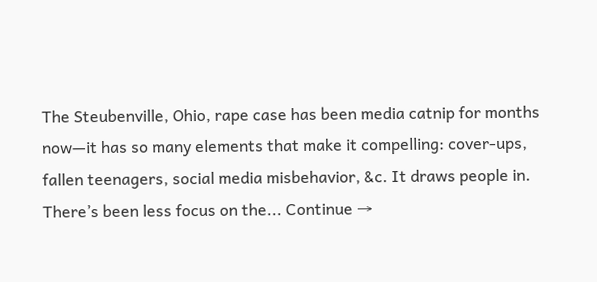The Steubenville, Ohio, rape case has been media catnip for months now—it has so many elements that make it compelling: cover-ups, fallen teenagers, social media misbehavior, &c. It draws people in. There’s been less focus on the... Continue →